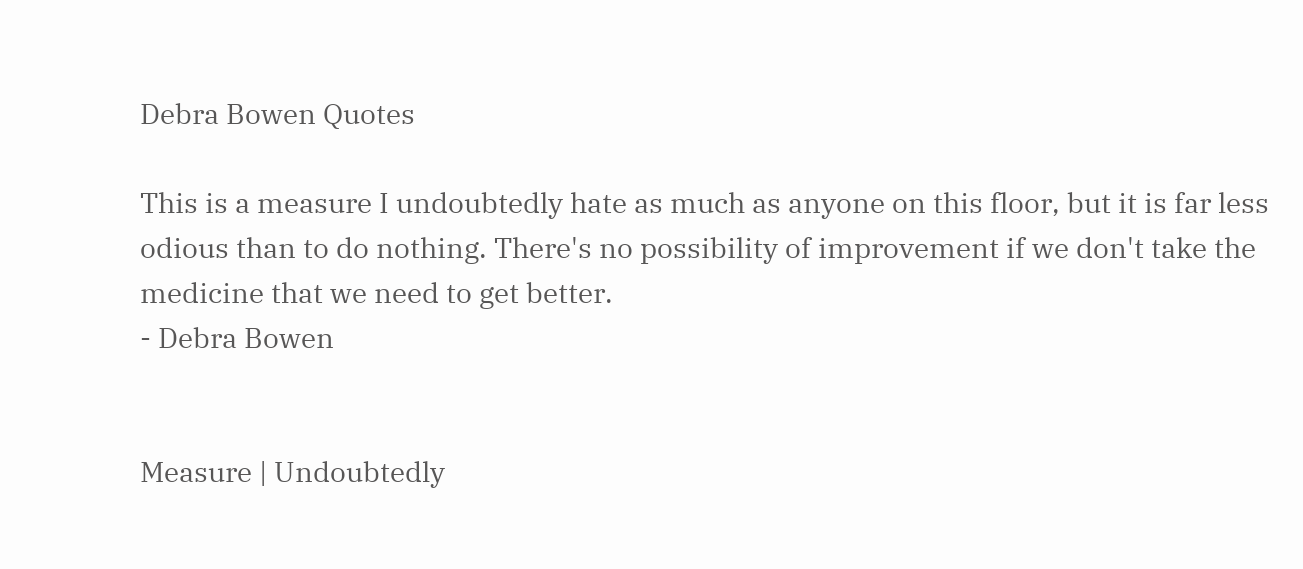Debra Bowen Quotes

This is a measure I undoubtedly hate as much as anyone on this floor, but it is far less odious than to do nothing. There's no possibility of improvement if we don't take the medicine that we need to get better.
- Debra Bowen


Measure | Undoubtedly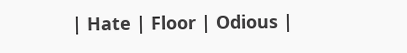| Hate | Floor | Odious |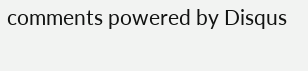comments powered by Disqus